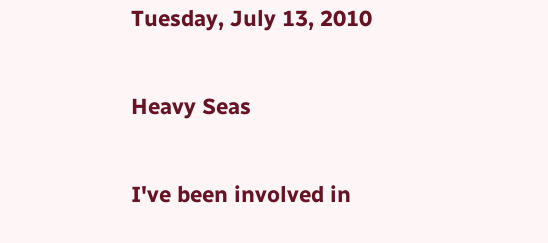Tuesday, July 13, 2010

Heavy Seas

I've been involved in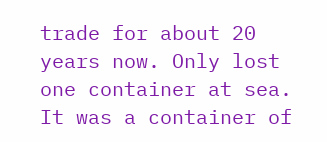trade for about 20 years now. Only lost one container at sea. It was a container of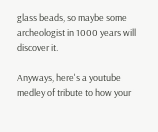glass beads, so maybe some archeologist in 1000 years will discover it.

Anyways, here's a youtube medley of tribute to how your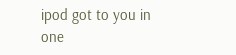ipod got to you in one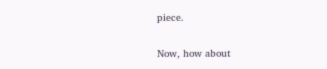piece.

Now, how about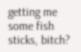getting me some fish sticks, bitch?